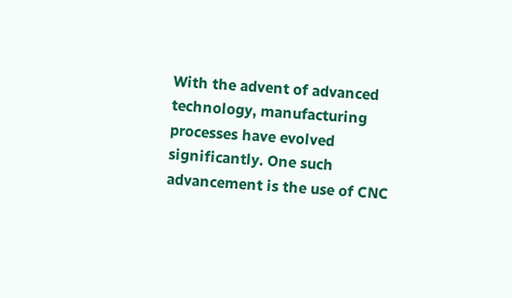With the advent of advanced technology, manufacturing processes have evolved significantly. One such advancement is the use of CNC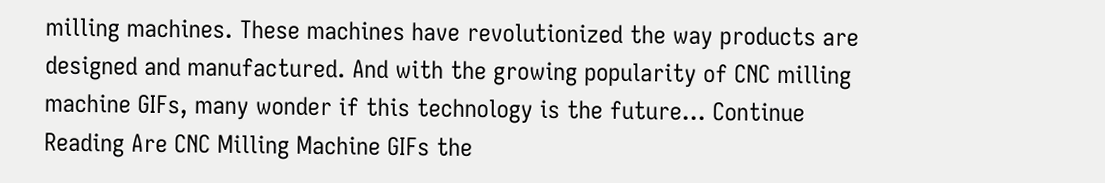milling machines. These machines have revolutionized the way products are designed and manufactured. And with the growing popularity of CNC milling machine GIFs, many wonder if this technology is the future… Continue Reading Are CNC Milling Machine GIFs the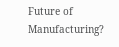Future of Manufacturing?